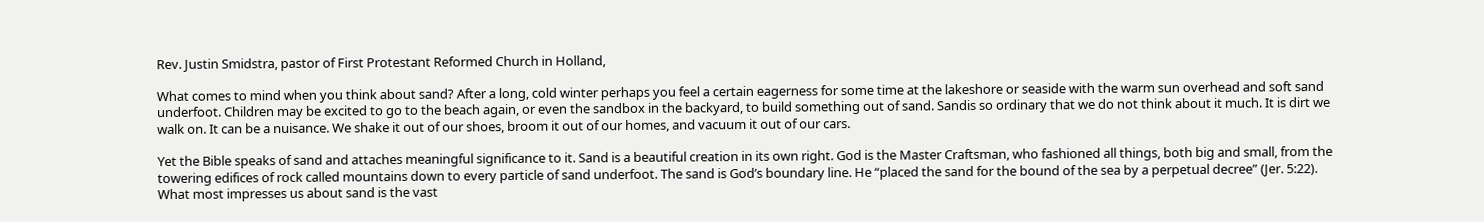Rev. Justin Smidstra, pastor of First Protestant Reformed Church in Holland,

What comes to mind when you think about sand? After a long, cold winter perhaps you feel a certain eagerness for some time at the lakeshore or seaside with the warm sun overhead and soft sand underfoot. Children may be excited to go to the beach again, or even the sandbox in the backyard, to build something out of sand. Sandis so ordinary that we do not think about it much. It is dirt we walk on. It can be a nuisance. We shake it out of our shoes, broom it out of our homes, and vacuum it out of our cars.

Yet the Bible speaks of sand and attaches meaningful significance to it. Sand is a beautiful creation in its own right. God is the Master Craftsman, who fashioned all things, both big and small, from the towering edifices of rock called mountains down to every particle of sand underfoot. The sand is God’s boundary line. He “placed the sand for the bound of the sea by a perpetual decree” (Jer. 5:22). What most impresses us about sand is the vast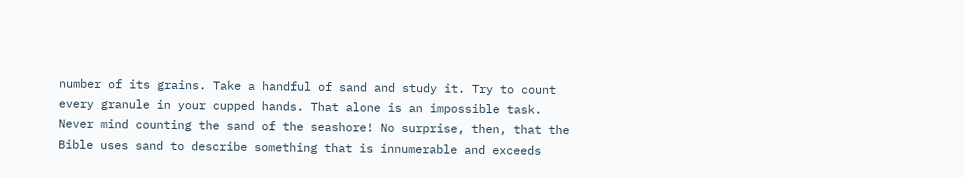number of its grains. Take a handful of sand and study it. Try to count every granule in your cupped hands. That alone is an impossible task. Never mind counting the sand of the seashore! No surprise, then, that the Bible uses sand to describe something that is innumerable and exceeds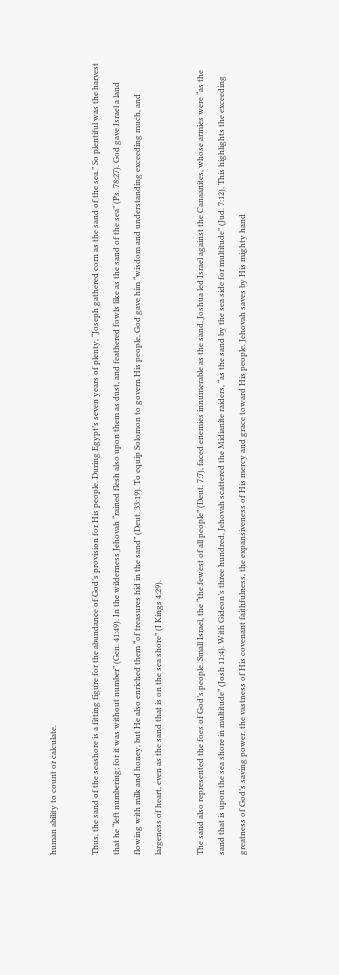human ability to count or calculate.

Thus, the sand of the seashore is a fitting figure for the abundance of God’s provision for His people. During Egypt’s seven years of plenty, “Joseph gathered corn as the sand of the sea.” So plentiful was the harvest that he “left numbering; for it was without number” (Gen. 41:49). In the wilderness Jehovah “rained flesh also upon them as dust, and feathered fowls like as the sand of the sea” (Ps. 78:27). God gave Israel a land flowing with milk and honey, but He also enriched them “of treasures hid in the sand” (Deut. 33:19). To equip Solomon to govern His people, God gave him “wisdom and understanding exceeding much, and largeness of heart, even as the sand that is on the sea shore” (I Kings 4:29).

The sand also represented the foes of God’s people. Small Israel, the “the fewest of all people” (Deut. 7:7), faced enemies innumerable as the sand. Joshua led Israel against the Canaanites, whose armies were “as the sand that is upon the sea shore in multitude” (Josh 11:4). With Gideon’s three hundred, Jehovah scattered the Midianite raiders, “as the sand by the sea side for multitude” (Jud. 7:12). This highlights the exceeding greatness of God’s saving power, the vastness of His covenant faithfulness, the expansiveness of His mercy and grace toward His people. Jehovah saves by His mighty hand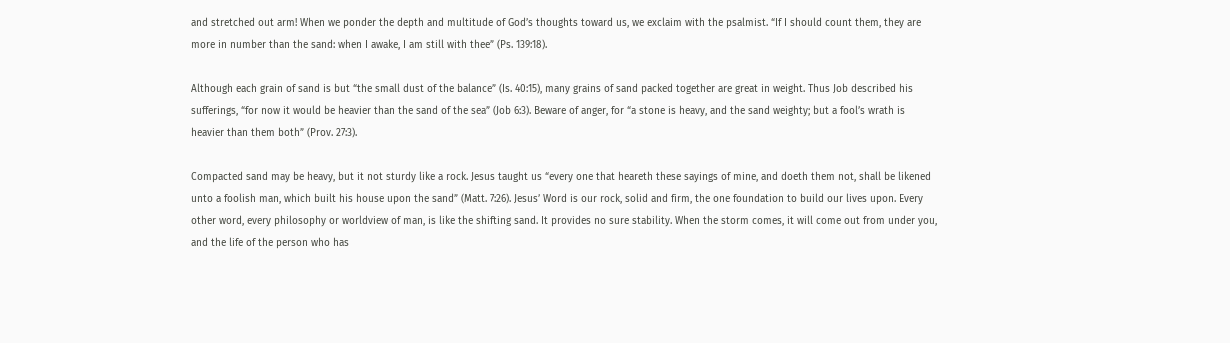and stretched out arm! When we ponder the depth and multitude of God’s thoughts toward us, we exclaim with the psalmist. “If I should count them, they are more in number than the sand: when I awake, I am still with thee” (Ps. 139:18).

Although each grain of sand is but “the small dust of the balance” (Is. 40:15), many grains of sand packed together are great in weight. Thus Job described his sufferings, “for now it would be heavier than the sand of the sea” (Job 6:3). Beware of anger, for “a stone is heavy, and the sand weighty; but a fool’s wrath is heavier than them both” (Prov. 27:3).

Compacted sand may be heavy, but it not sturdy like a rock. Jesus taught us “every one that heareth these sayings of mine, and doeth them not, shall be likened unto a foolish man, which built his house upon the sand” (Matt. 7:26). Jesus’ Word is our rock, solid and firm, the one foundation to build our lives upon. Every other word, every philosophy or worldview of man, is like the shifting sand. It provides no sure stability. When the storm comes, it will come out from under you, and the life of the person who has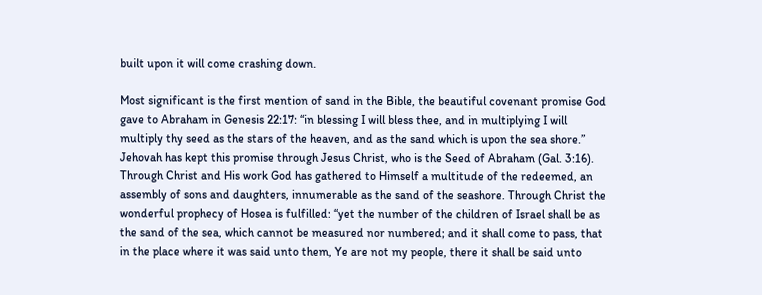built upon it will come crashing down.

Most significant is the first mention of sand in the Bible, the beautiful covenant promise God gave to Abraham in Genesis 22:17: “in blessing I will bless thee, and in multiplying I will multiply thy seed as the stars of the heaven, and as the sand which is upon the sea shore.” Jehovah has kept this promise through Jesus Christ, who is the Seed of Abraham (Gal. 3:16). Through Christ and His work God has gathered to Himself a multitude of the redeemed, an assembly of sons and daughters, innumerable as the sand of the seashore. Through Christ the wonderful prophecy of Hosea is fulfilled: “yet the number of the children of Israel shall be as the sand of the sea, which cannot be measured nor numbered; and it shall come to pass, that in the place where it was said unto them, Ye are not my people, there it shall be said unto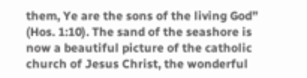them, Ye are the sons of the living God” (Hos. 1:10). The sand of the seashore is now a beautiful picture of the catholic church of Jesus Christ, the wonderful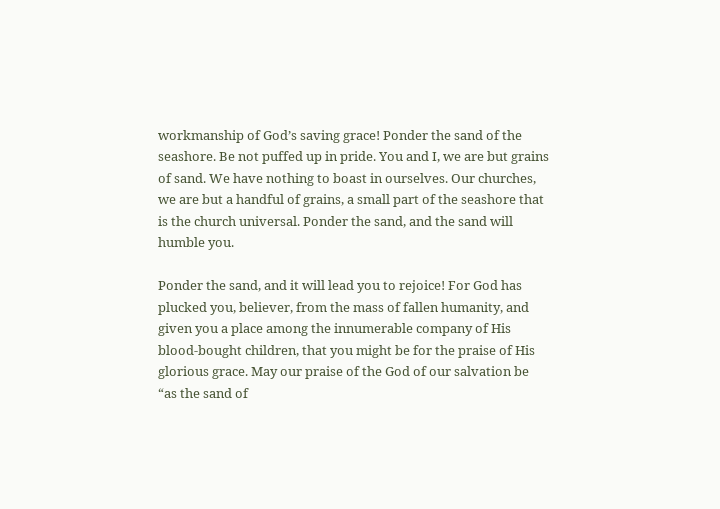workmanship of God’s saving grace! Ponder the sand of the seashore. Be not puffed up in pride. You and I, we are but grains of sand. We have nothing to boast in ourselves. Our churches, we are but a handful of grains, a small part of the seashore that is the church universal. Ponder the sand, and the sand will humble you.

Ponder the sand, and it will lead you to rejoice! For God has plucked you, believer, from the mass of fallen humanity, and given you a place among the innumerable company of His blood-bought children, that you might be for the praise of His glorious grace. May our praise of the God of our salvation be “as the sand of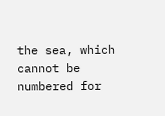the sea, which cannot be numbered for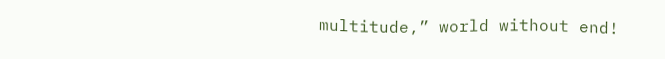multitude,” world without end!